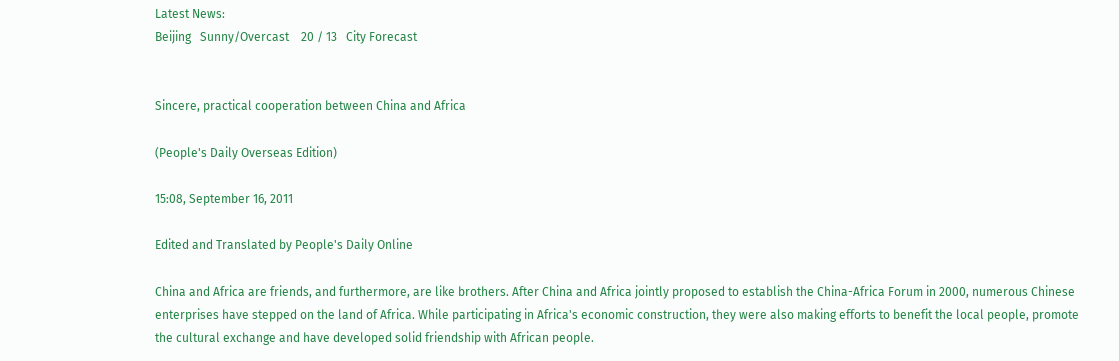Latest News:
Beijing   Sunny/Overcast    20 / 13   City Forecast


Sincere, practical cooperation between China and Africa

(People's Daily Overseas Edition)

15:08, September 16, 2011

Edited and Translated by People's Daily Online

China and Africa are friends, and furthermore, are like brothers. After China and Africa jointly proposed to establish the China-Africa Forum in 2000, numerous Chinese enterprises have stepped on the land of Africa. While participating in Africa's economic construction, they were also making efforts to benefit the local people, promote the cultural exchange and have developed solid friendship with African people.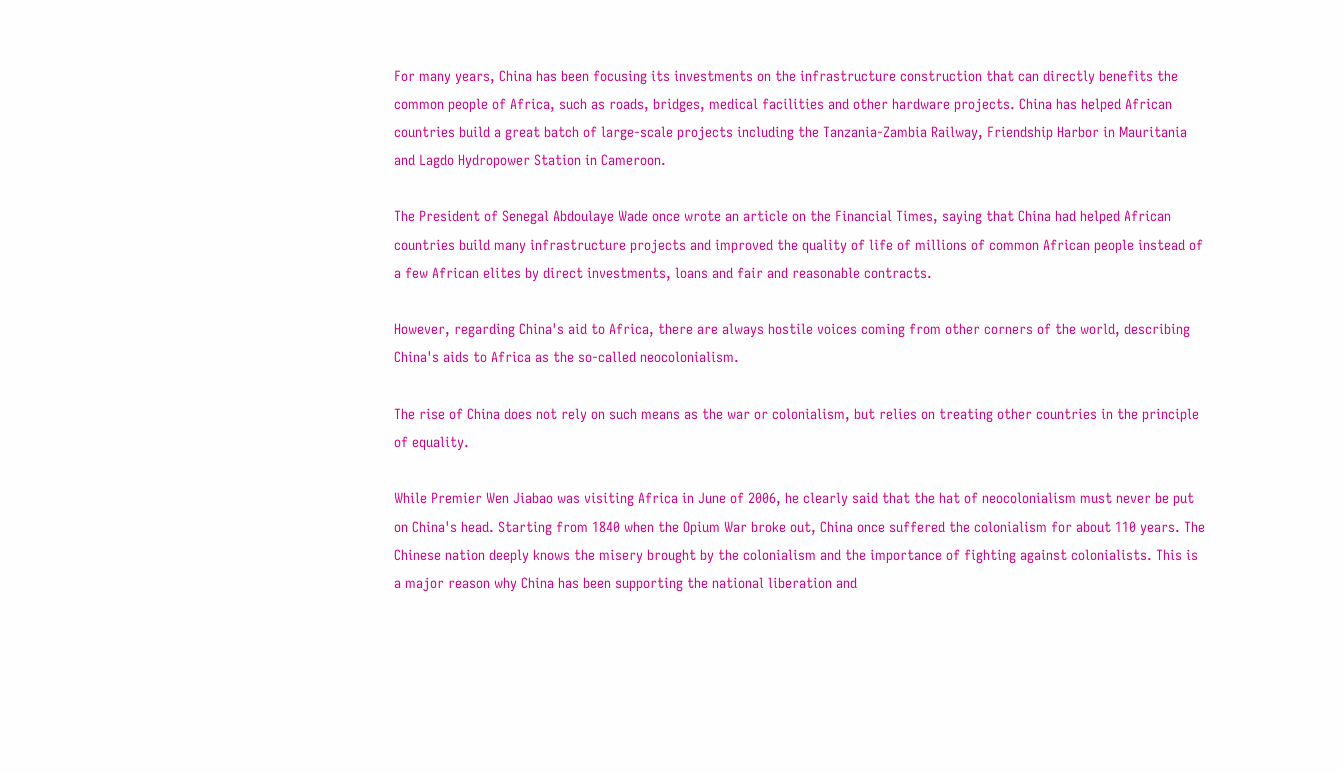For many years, China has been focusing its investments on the infrastructure construction that can directly benefits the common people of Africa, such as roads, bridges, medical facilities and other hardware projects. China has helped African countries build a great batch of large-scale projects including the Tanzania-Zambia Railway, Friendship Harbor in Mauritania and Lagdo Hydropower Station in Cameroon.

The President of Senegal Abdoulaye Wade once wrote an article on the Financial Times, saying that China had helped African countries build many infrastructure projects and improved the quality of life of millions of common African people instead of a few African elites by direct investments, loans and fair and reasonable contracts.

However, regarding China's aid to Africa, there are always hostile voices coming from other corners of the world, describing China's aids to Africa as the so-called neocolonialism.

The rise of China does not rely on such means as the war or colonialism, but relies on treating other countries in the principle of equality.

While Premier Wen Jiabao was visiting Africa in June of 2006, he clearly said that the hat of neocolonialism must never be put on China's head. Starting from 1840 when the Opium War broke out, China once suffered the colonialism for about 110 years. The Chinese nation deeply knows the misery brought by the colonialism and the importance of fighting against colonialists. This is a major reason why China has been supporting the national liberation and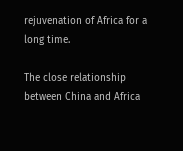rejuvenation of Africa for a long time.

The close relationship between China and Africa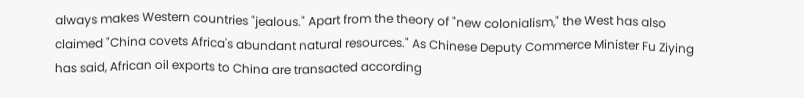always makes Western countries "jealous." Apart from the theory of "new colonialism," the West has also claimed "China covets Africa's abundant natural resources." As Chinese Deputy Commerce Minister Fu Ziying has said, African oil exports to China are transacted according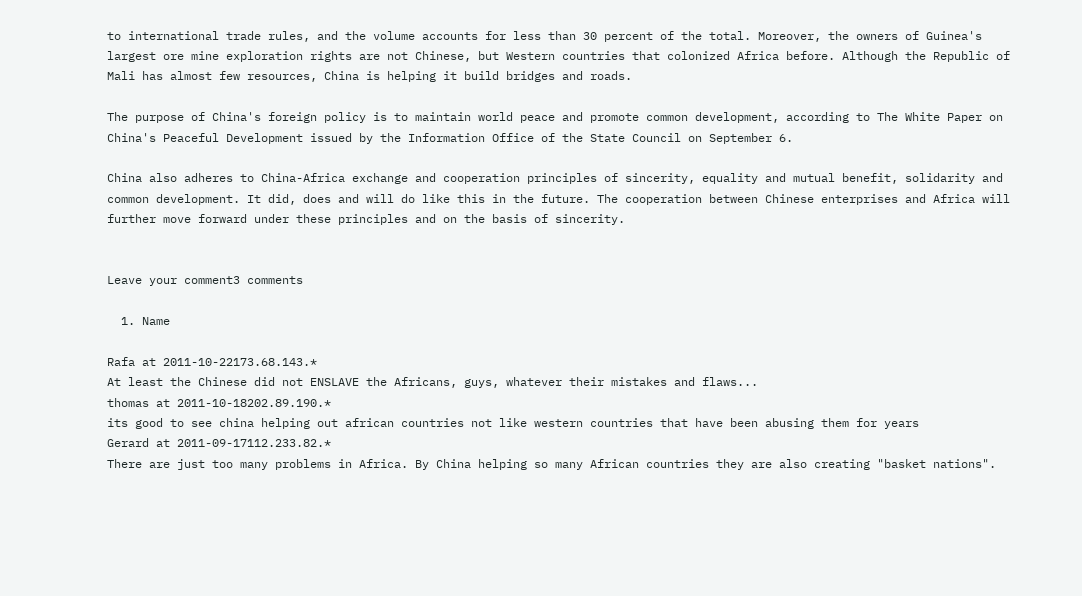to international trade rules, and the volume accounts for less than 30 percent of the total. Moreover, the owners of Guinea's largest ore mine exploration rights are not Chinese, but Western countries that colonized Africa before. Although the Republic of Mali has almost few resources, China is helping it build bridges and roads.

The purpose of China's foreign policy is to maintain world peace and promote common development, according to The White Paper on China's Peaceful Development issued by the Information Office of the State Council on September 6.

China also adheres to China-Africa exchange and cooperation principles of sincerity, equality and mutual benefit, solidarity and common development. It did, does and will do like this in the future. The cooperation between Chinese enterprises and Africa will further move forward under these principles and on the basis of sincerity.


Leave your comment3 comments

  1. Name

Rafa at 2011-10-22173.68.143.*
At least the Chinese did not ENSLAVE the Africans, guys, whatever their mistakes and flaws...
thomas at 2011-10-18202.89.190.*
its good to see china helping out african countries not like western countries that have been abusing them for years
Gerard at 2011-09-17112.233.82.*
There are just too many problems in Africa. By China helping so many African countries they are also creating "basket nations".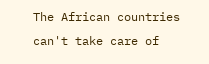The African countries can't take care of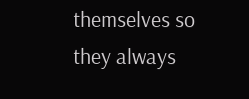themselves so they always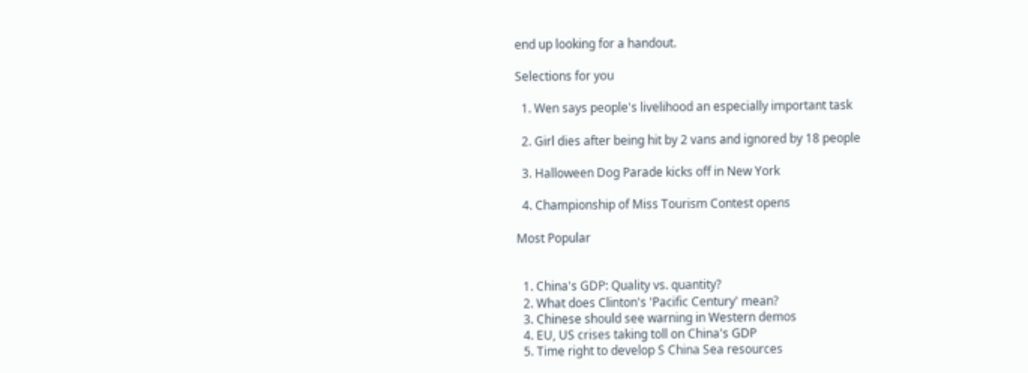end up looking for a handout.

Selections for you

  1. Wen says people's livelihood an especially important task

  2. Girl dies after being hit by 2 vans and ignored by 18 people

  3. Halloween Dog Parade kicks off in New York

  4. Championship of Miss Tourism Contest opens

Most Popular


  1. China's GDP: Quality vs. quantity?
  2. What does Clinton's 'Pacific Century' mean?
  3. Chinese should see warning in Western demos
  4. EU, US crises taking toll on China's GDP
  5. Time right to develop S China Sea resources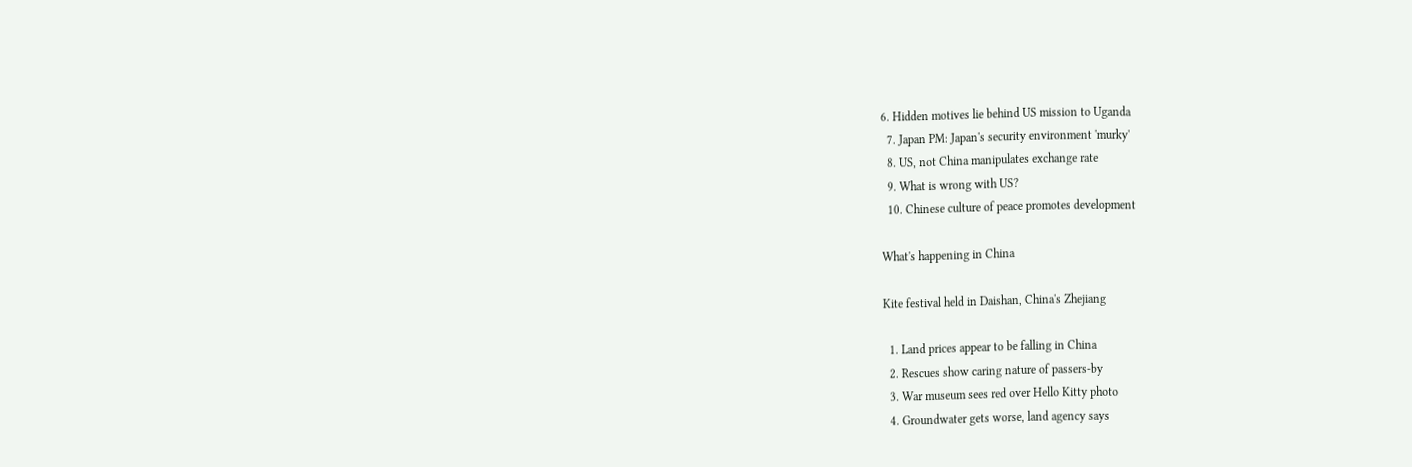6. Hidden motives lie behind US mission to Uganda
  7. Japan PM: Japan's security environment 'murky'
  8. US, not China manipulates exchange rate
  9. What is wrong with US?
  10. Chinese culture of peace promotes development

What's happening in China

Kite festival held in Daishan, China's Zhejiang

  1. Land prices appear to be falling in China
  2. Rescues show caring nature of passers-by
  3. War museum sees red over Hello Kitty photo
  4. Groundwater gets worse, land agency says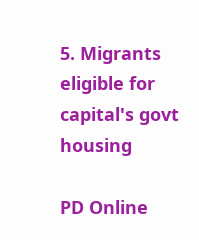5. Migrants eligible for capital's govt housing

PD Online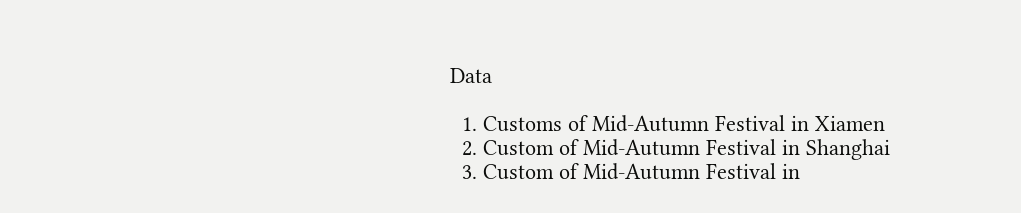Data

  1. Customs of Mid-Autumn Festival in Xiamen
  2. Custom of Mid-Autumn Festival in Shanghai
  3. Custom of Mid-Autumn Festival in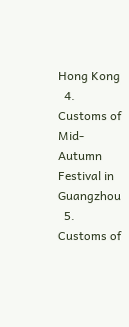Hong Kong
  4. Customs of Mid-Autumn Festival in Guangzhou
  5. Customs of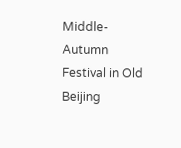Middle-Autumn Festival in Old Beijing